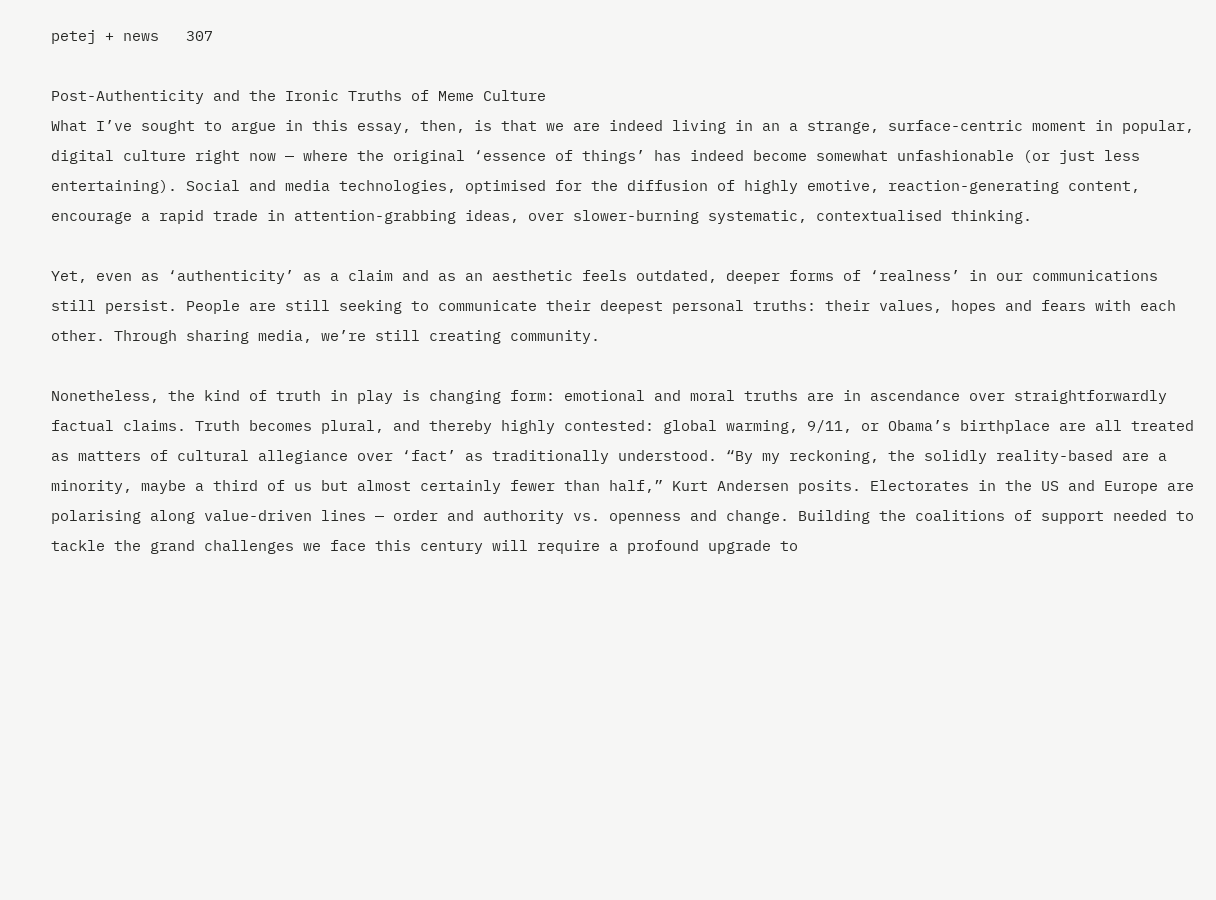petej + news   307

Post-Authenticity and the Ironic Truths of Meme Culture
What I’ve sought to argue in this essay, then, is that we are indeed living in an a strange, surface-centric moment in popular, digital culture right now — where the original ‘essence of things’ has indeed become somewhat unfashionable (or just less entertaining). Social and media technologies, optimised for the diffusion of highly emotive, reaction-generating content, encourage a rapid trade in attention-grabbing ideas, over slower-burning systematic, contextualised thinking.

Yet, even as ‘authenticity’ as a claim and as an aesthetic feels outdated, deeper forms of ‘realness’ in our communications still persist. People are still seeking to communicate their deepest personal truths: their values, hopes and fears with each other. Through sharing media, we’re still creating community.

Nonetheless, the kind of truth in play is changing form: emotional and moral truths are in ascendance over straightforwardly factual claims. Truth becomes plural, and thereby highly contested: global warming, 9/11, or Obama’s birthplace are all treated as matters of cultural allegiance over ‘fact’ as traditionally understood. “By my reckoning, the solidly reality-based are a minority, maybe a third of us but almost certainly fewer than half,” Kurt Andersen posits. Electorates in the US and Europe are polarising along value-driven lines — order and authority vs. openness and change. Building the coalitions of support needed to tackle the grand challenges we face this century will require a profound upgrade to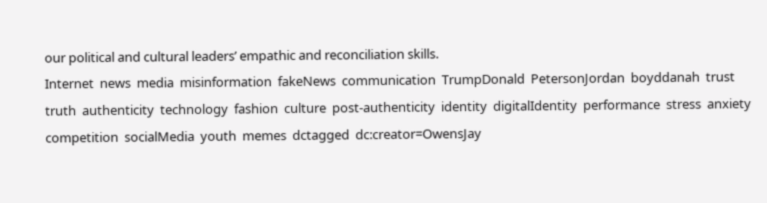our political and cultural leaders’ empathic and reconciliation skills.
Internet  news  media  misinformation  fakeNews  communication  TrumpDonald  PetersonJordan  boyddanah  trust  truth  authenticity  technology  fashion  culture  post-authenticity  identity  digitalIdentity  performance  stress  anxiety  competition  socialMedia  youth  memes  dctagged  dc:creator=OwensJay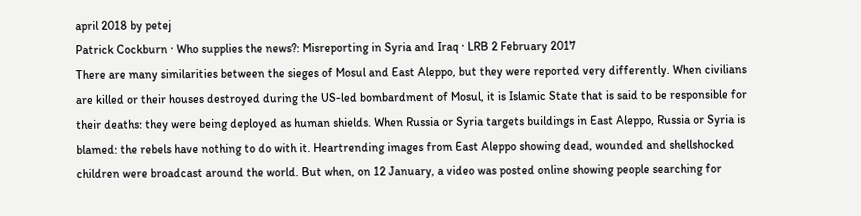april 2018 by petej
Patrick Cockburn · Who supplies the news?: Misreporting in Syria and Iraq · LRB 2 February 2017
There are many similarities between the sieges of Mosul and East Aleppo, but they were reported very differently. When civilians are killed or their houses destroyed during the US-led bombardment of Mosul, it is Islamic State that is said to be responsible for their deaths: they were being deployed as human shields. When Russia or Syria targets buildings in East Aleppo, Russia or Syria is blamed: the rebels have nothing to do with it. Heartrending images from East Aleppo showing dead, wounded and shellshocked children were broadcast around the world. But when, on 12 January, a video was posted online showing people searching for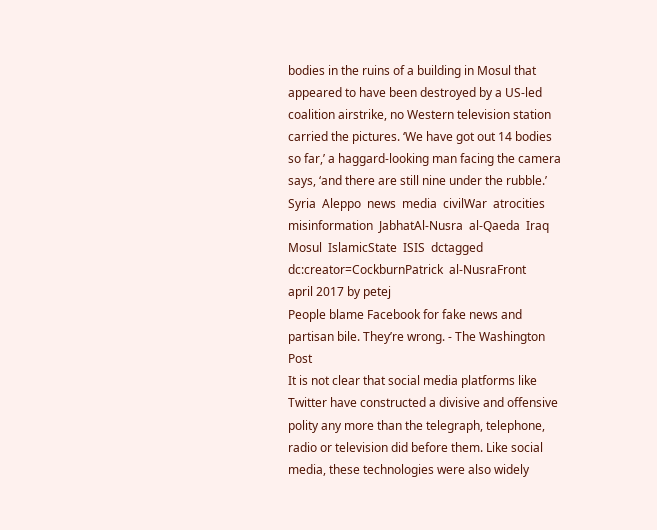bodies in the ruins of a building in Mosul that appeared to have been destroyed by a US-led coalition airstrike, no Western television station carried the pictures. ‘We have got out 14 bodies so far,’ a haggard-looking man facing the camera says, ‘and there are still nine under the rubble.’
Syria  Aleppo  news  media  civilWar  atrocities  misinformation  JabhatAl-Nusra  al-Qaeda  Iraq  Mosul  IslamicState  ISIS  dctagged  dc:creator=CockburnPatrick  al-NusraFront
april 2017 by petej
People blame Facebook for fake news and partisan bile. They’re wrong. - The Washington Post
It is not clear that social media platforms like Twitter have constructed a divisive and offensive polity any more than the telegraph, telephone, radio or television did before them. Like social media, these technologies were also widely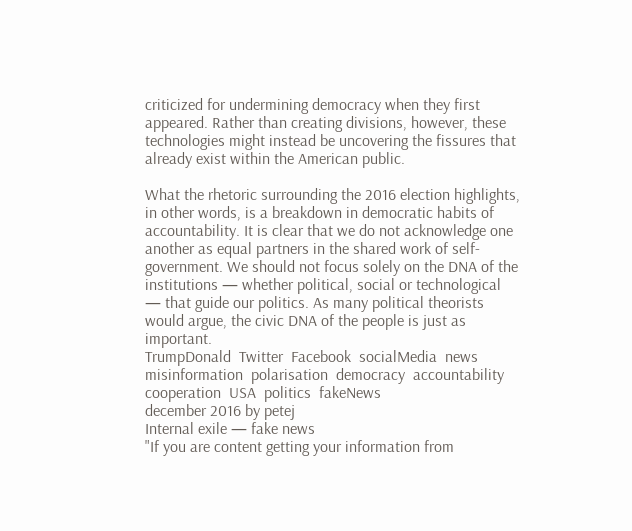criticized for undermining democracy when they first appeared. Rather than creating divisions, however, these technologies might instead be uncovering the fissures that already exist within the American public.

What the rhetoric surrounding the 2016 election highlights, in other words, is a breakdown in democratic habits of accountability. It is clear that we do not acknowledge one another as equal partners in the shared work of self-government. We should not focus solely on the DNA of the institutions — whether political, social or technological — that guide our politics. As many political theorists would argue, the civic DNA of the people is just as important.
TrumpDonald  Twitter  Facebook  socialMedia  news  misinformation  polarisation  democracy  accountability  cooperation  USA  politics  fakeNews
december 2016 by petej
Internal exile — fake news
"If you are content getting your information from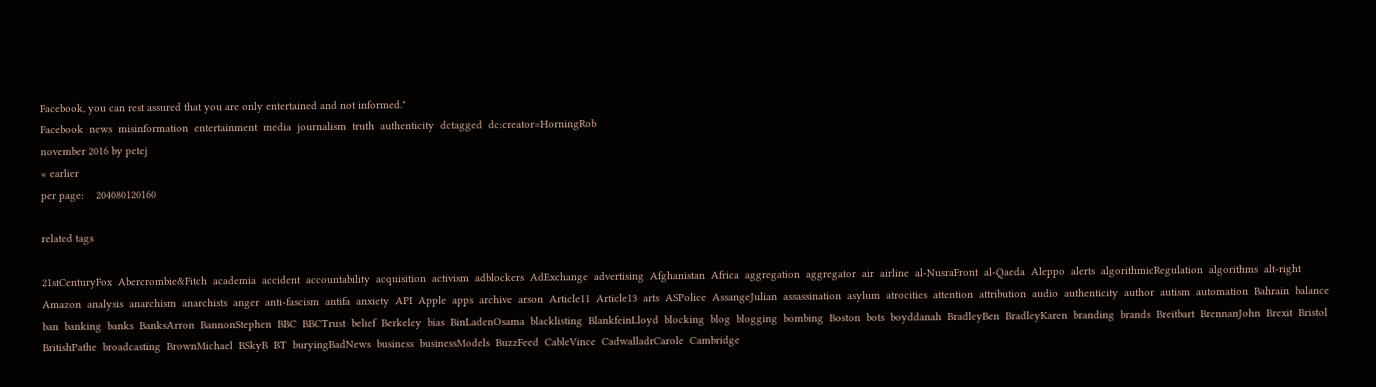Facebook, you can rest assured that you are only entertained and not informed."
Facebook  news  misinformation  entertainment  media  journalism  truth  authenticity  dctagged  dc:creator=HorningRob
november 2016 by petej
« earlier
per page:    204080120160

related tags

21stCenturyFox  Abercrombie&Fitch  academia  accident  accountability  acquisition  activism  adblockers  AdExchange  advertising  Afghanistan  Africa  aggregation  aggregator  air  airline  al-NusraFront  al-Qaeda  Aleppo  alerts  algorithmicRegulation  algorithms  alt-right  Amazon  analysis  anarchism  anarchists  anger  anti-fascism  antifa  anxiety  API  Apple  apps  archive  arson  Article11  Article13  arts  ASPolice  AssangeJulian  assassination  asylum  atrocities  attention  attribution  audio  authenticity  author  autism  automation  Bahrain  balance  ban  banking  banks  BanksArron  BannonStephen  BBC  BBCTrust  belief  Berkeley  bias  BinLadenOsama  blacklisting  BlankfeinLloyd  blocking  blog  blogging  bombing  Boston  bots  boyddanah  BradleyBen  BradleyKaren  branding  brands  Breitbart  BrennanJohn  Brexit  Bristol  BritishPathe  broadcasting  BrownMichael  BSkyB  BT  buryingBadNews  business  businessModels  BuzzFeed  CableVince  CadwalladrCarole  Cambridge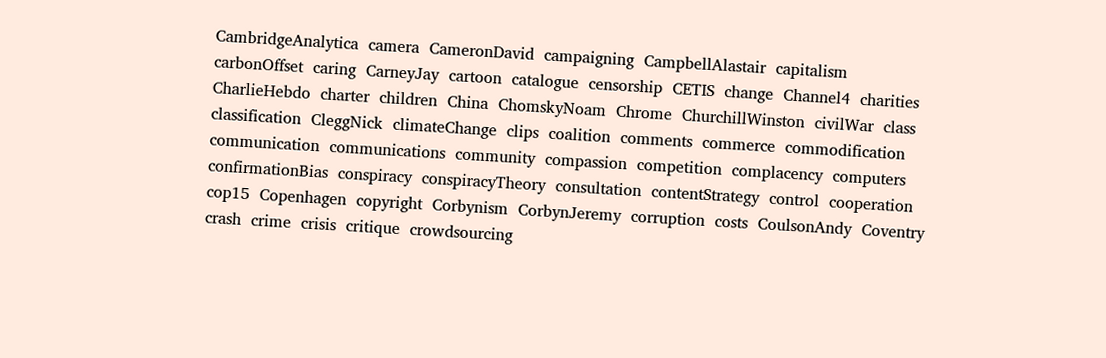CambridgeAnalytica  camera  CameronDavid  campaigning  CampbellAlastair  capitalism  carbonOffset  caring  CarneyJay  cartoon  catalogue  censorship  CETIS  change  Channel4  charities  CharlieHebdo  charter  children  China  ChomskyNoam  Chrome  ChurchillWinston  civilWar  class  classification  CleggNick  climateChange  clips  coalition  comments  commerce  commodification  communication  communications  community  compassion  competition  complacency  computers  confirmationBias  conspiracy  conspiracyTheory  consultation  contentStrategy  control  cooperation  cop15  Copenhagen  copyright  Corbynism  CorbynJeremy  corruption  costs  CoulsonAndy  Coventry  crash  crime  crisis  critique  crowdsourcing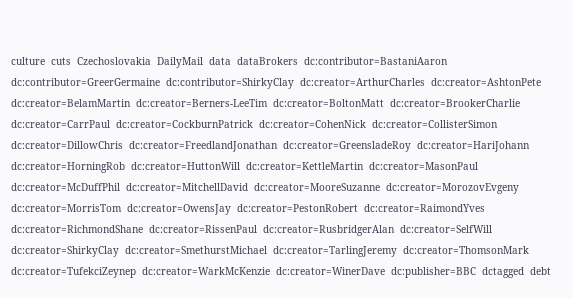culture  cuts  Czechoslovakia  DailyMail  data  dataBrokers  dc:contributor=BastaniAaron  dc:contributor=GreerGermaine  dc:contributor=ShirkyClay  dc:creator=ArthurCharles  dc:creator=AshtonPete  dc:creator=BelamMartin  dc:creator=Berners-LeeTim  dc:creator=BoltonMatt  dc:creator=BrookerCharlie  dc:creator=CarrPaul  dc:creator=CockburnPatrick  dc:creator=CohenNick  dc:creator=CollisterSimon  dc:creator=DillowChris  dc:creator=FreedlandJonathan  dc:creator=GreensladeRoy  dc:creator=HariJohann  dc:creator=HorningRob  dc:creator=HuttonWill  dc:creator=KettleMartin  dc:creator=MasonPaul  dc:creator=McDuffPhil  dc:creator=MitchellDavid  dc:creator=MooreSuzanne  dc:creator=MorozovEvgeny  dc:creator=MorrisTom  dc:creator=OwensJay  dc:creator=PestonRobert  dc:creator=RaimondYves  dc:creator=RichmondShane  dc:creator=RissenPaul  dc:creator=RusbridgerAlan  dc:creator=SelfWill  dc:creator=ShirkyClay  dc:creator=SmethurstMichael  dc:creator=TarlingJeremy  dc:creator=ThomsonMark  dc:creator=TufekciZeynep  dc:creator=WarkMcKenzie  dc:creator=WinerDave  dc:publisher=BBC  dctagged  debt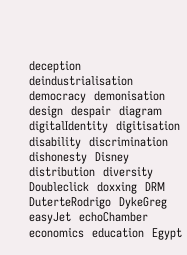deception  deindustrialisation  democracy  demonisation  design  despair  diagram  digitalIdentity  digitisation  disability  discrimination  dishonesty  Disney  distribution  diversity  Doubleclick  doxxing  DRM  DuterteRodrigo  DykeGreg  easyJet  echoChamber  economics  education  Egypt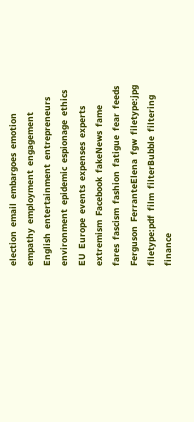election  email  embargoes  emotion  empathy  employment  engagement  English  entertainment  entrepreneurs  environment  epidemic  espionage  ethics  EU  Europe  events  expenses  experts  extremism  Facebook  fakeNews  fame  fares  fascism  fashion  fatigue  fear  feeds  Ferguson  FerranteElena  fgw  filetype:jpg  filetype:pdf  film  filterBubble  filtering  finance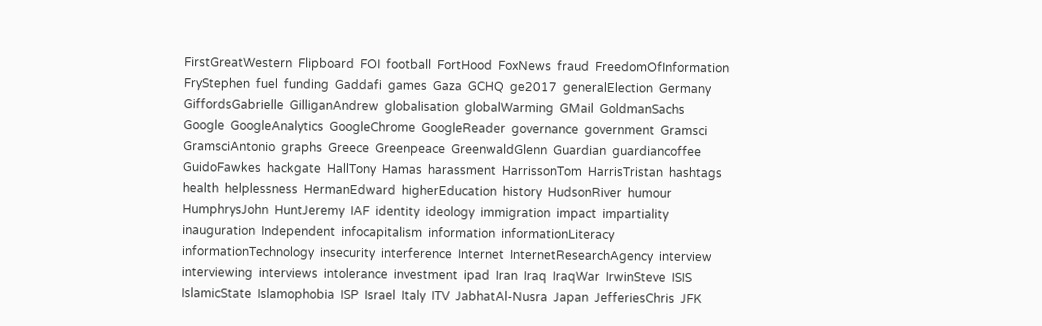FirstGreatWestern  Flipboard  FOI  football  FortHood  FoxNews  fraud  FreedomOfInformation  FryStephen  fuel  funding  Gaddafi  games  Gaza  GCHQ  ge2017  generalElection  Germany  GiffordsGabrielle  GilliganAndrew  globalisation  globalWarming  GMail  GoldmanSachs  Google  GoogleAnalytics  GoogleChrome  GoogleReader  governance  government  Gramsci  GramsciAntonio  graphs  Greece  Greenpeace  GreenwaldGlenn  Guardian  guardiancoffee  GuidoFawkes  hackgate  HallTony  Hamas  harassment  HarrissonTom  HarrisTristan  hashtags  health  helplessness  HermanEdward  higherEducation  history  HudsonRiver  humour  HumphrysJohn  HuntJeremy  IAF  identity  ideology  immigration  impact  impartiality  inauguration  Independent  infocapitalism  information  informationLiteracy  informationTechnology  insecurity  interference  Internet  InternetResearchAgency  interview  interviewing  interviews  intolerance  investment  ipad  Iran  Iraq  IraqWar  IrwinSteve  ISIS  IslamicState  Islamophobia  ISP  Israel  Italy  ITV  JabhatAl-Nusra  Japan  JefferiesChris  JFK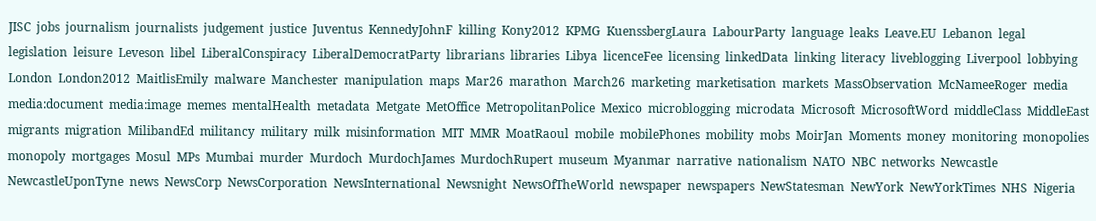JISC  jobs  journalism  journalists  judgement  justice  Juventus  KennedyJohnF  killing  Kony2012  KPMG  KuenssbergLaura  LabourParty  language  leaks  Leave.EU  Lebanon  legal  legislation  leisure  Leveson  libel  LiberalConspiracy  LiberalDemocratParty  librarians  libraries  Libya  licenceFee  licensing  linkedData  linking  literacy  liveblogging  Liverpool  lobbying  London  London2012  MaitlisEmily  malware  Manchester  manipulation  maps  Mar26  marathon  March26  marketing  marketisation  markets  MassObservation  McNameeRoger  media  media:document  media:image  memes  mentalHealth  metadata  Metgate  MetOffice  MetropolitanPolice  Mexico  microblogging  microdata  Microsoft  MicrosoftWord  middleClass  MiddleEast  migrants  migration  MilibandEd  militancy  military  milk  misinformation  MIT  MMR  MoatRaoul  mobile  mobilePhones  mobility  mobs  MoirJan  Moments  money  monitoring  monopolies  monopoly  mortgages  Mosul  MPs  Mumbai  murder  Murdoch  MurdochJames  MurdochRupert  museum  Myanmar  narrative  nationalism  NATO  NBC  networks  Newcastle  NewcastleUponTyne  news  NewsCorp  NewsCorporation  NewsInternational  Newsnight  NewsOfTheWorld  newspaper  newspapers  NewStatesman  NewYork  NewYorkTimes  NHS  Nigeria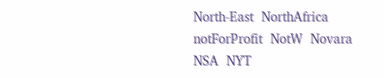North-East  NorthAfrica  notForProfit  NotW  Novara  NSA  NYT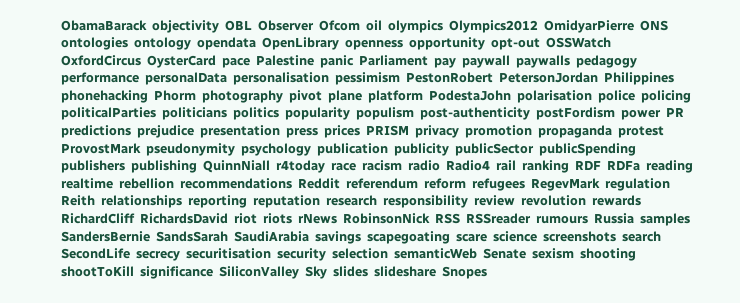ObamaBarack  objectivity  OBL  Observer  Ofcom  oil  olympics  Olympics2012  OmidyarPierre  ONS  ontologies  ontology  opendata  OpenLibrary  openness  opportunity  opt-out  OSSWatch  OxfordCircus  OysterCard  pace  Palestine  panic  Parliament  pay  paywall  paywalls  pedagogy  performance  personalData  personalisation  pessimism  PestonRobert  PetersonJordan  Philippines  phonehacking  Phorm  photography  pivot  plane  platform  PodestaJohn  polarisation  police  policing  politicalParties  politicians  politics  popularity  populism  post-authenticity  postFordism  power  PR  predictions  prejudice  presentation  press  prices  PRISM  privacy  promotion  propaganda  protest  ProvostMark  pseudonymity  psychology  publication  publicity  publicSector  publicSpending  publishers  publishing  QuinnNiall  r4today  race  racism  radio  Radio4  rail  ranking  RDF  RDFa  reading  realtime  rebellion  recommendations  Reddit  referendum  reform  refugees  RegevMark  regulation  Reith  relationships  reporting  reputation  research  responsibility  review  revolution  rewards  RichardCliff  RichardsDavid  riot  riots  rNews  RobinsonNick  RSS  RSSreader  rumours  Russia  samples  SandersBernie  SandsSarah  SaudiArabia  savings  scapegoating  scare  science  screenshots  search  SecondLife  secrecy  securitisation  security  selection  semanticWeb  Senate  sexism  shooting  shootToKill  significance  SiliconValley  Sky  slides  slideshare  Snopes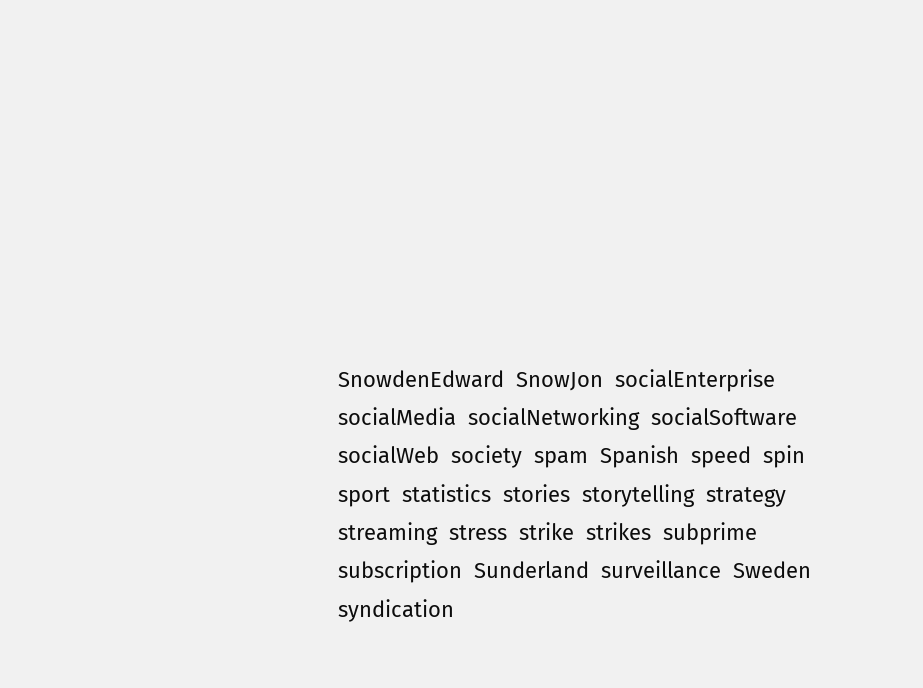SnowdenEdward  SnowJon  socialEnterprise  socialMedia  socialNetworking  socialSoftware  socialWeb  society  spam  Spanish  speed  spin  sport  statistics  stories  storytelling  strategy  streaming  stress  strike  strikes  subprime  subscription  Sunderland  surveillance  Sweden  syndication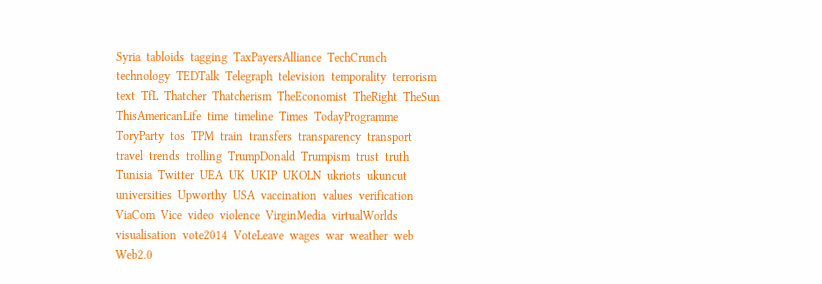Syria  tabloids  tagging  TaxPayersAlliance  TechCrunch  technology  TEDTalk  Telegraph  television  temporality  terrorism  text  TfL  Thatcher  Thatcherism  TheEconomist  TheRight  TheSun  ThisAmericanLife  time  timeline  Times  TodayProgramme  ToryParty  tos  TPM  train  transfers  transparency  transport  travel  trends  trolling  TrumpDonald  Trumpism  trust  truth  Tunisia  Twitter  UEA  UK  UKIP  UKOLN  ukriots  ukuncut  universities  Upworthy  USA  vaccination  values  verification  ViaCom  Vice  video  violence  VirginMedia  virtualWorlds  visualisation  vote2014  VoteLeave  wages  war  weather  web  Web2.0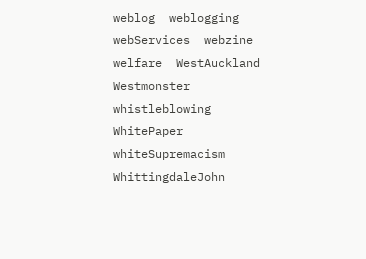weblog  weblogging  webServices  webzine  welfare  WestAuckland  Westmonster  whistleblowing  WhitePaper  whiteSupremacism  WhittingdaleJohn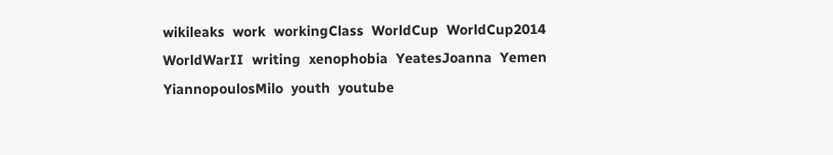wikileaks  work  workingClass  WorldCup  WorldCup2014  WorldWarII  writing  xenophobia  YeatesJoanna  Yemen  YiannopoulosMilo  youth  youtube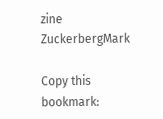zine  ZuckerbergMark

Copy this bookmark: